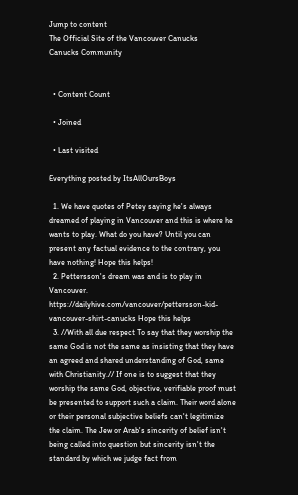Jump to content
The Official Site of the Vancouver Canucks
Canucks Community


  • Content Count

  • Joined

  • Last visited

Everything posted by ItsAllOursBoys

  1. We have quotes of Petey saying he's always dreamed of playing in Vancouver and this is where he wants to play. What do you have? Until you can present any factual evidence to the contrary, you have nothing! Hope this helps!
  2. Pettersson's dream was and is to play in Vancouver. https://dailyhive.com/vancouver/pettersson-kid-vancouver-shirt-canucks Hope this helps
  3. //With all due respect To say that they worship the same God is not the same as insisting that they have an agreed and shared understanding of God, same with Christianity.// If one is to suggest that they worship the same God, objective, verifiable proof must be presented to support such a claim. Their word alone or their personal subjective beliefs can't legitimize the claim. The Jew or Arab's sincerity of belief isn't being called into question but sincerity isn't the standard by which we judge fact from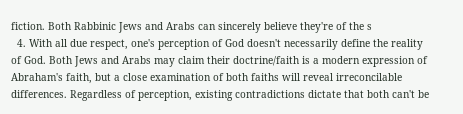fiction. Both Rabbinic Jews and Arabs can sincerely believe they're of the s
  4. With all due respect, one's perception of God doesn't necessarily define the reality of God. Both Jews and Arabs may claim their doctrine/faith is a modern expression of Abraham's faith, but a close examination of both faiths will reveal irreconcilable differences. Regardless of perception, existing contradictions dictate that both can't be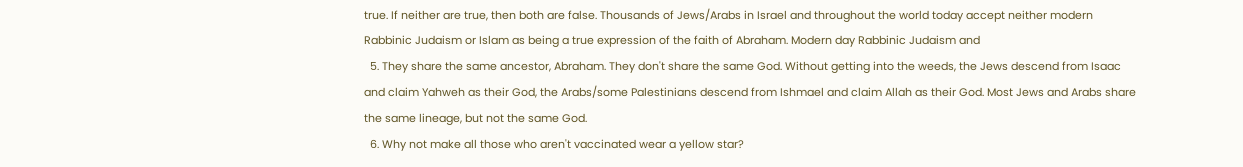true. If neither are true, then both are false. Thousands of Jews/Arabs in Israel and throughout the world today accept neither modern Rabbinic Judaism or Islam as being a true expression of the faith of Abraham. Modern day Rabbinic Judaism and
  5. They share the same ancestor, Abraham. They don't share the same God. Without getting into the weeds, the Jews descend from Isaac and claim Yahweh as their God, the Arabs/some Palestinians descend from Ishmael and claim Allah as their God. Most Jews and Arabs share the same lineage, but not the same God.
  6. Why not make all those who aren't vaccinated wear a yellow star?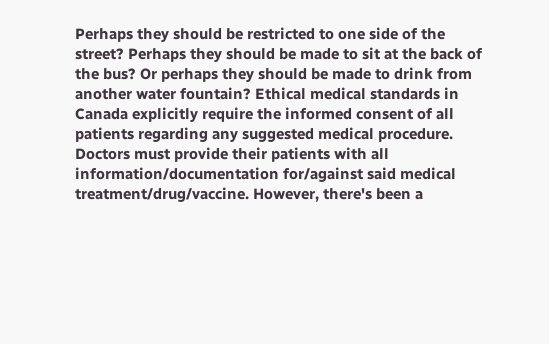Perhaps they should be restricted to one side of the street? Perhaps they should be made to sit at the back of the bus? Or perhaps they should be made to drink from another water fountain? Ethical medical standards in Canada explicitly require the informed consent of all patients regarding any suggested medical procedure. Doctors must provide their patients with all information/documentation for/against said medical treatment/drug/vaccine. However, there's been a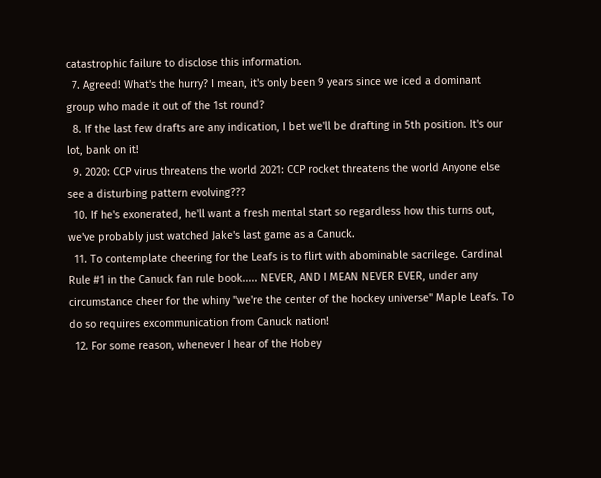catastrophic failure to disclose this information.
  7. Agreed! What's the hurry? I mean, it's only been 9 years since we iced a dominant group who made it out of the 1st round?
  8. If the last few drafts are any indication, I bet we'll be drafting in 5th position. It's our lot, bank on it!
  9. 2020: CCP virus threatens the world 2021: CCP rocket threatens the world Anyone else see a disturbing pattern evolving???
  10. If he's exonerated, he'll want a fresh mental start so regardless how this turns out, we've probably just watched Jake's last game as a Canuck.
  11. To contemplate cheering for the Leafs is to flirt with abominable sacrilege. Cardinal Rule #1 in the Canuck fan rule book..... NEVER, AND I MEAN NEVER EVER, under any circumstance cheer for the whiny "we're the center of the hockey universe" Maple Leafs. To do so requires excommunication from Canuck nation!
  12. For some reason, whenever I hear of the Hobey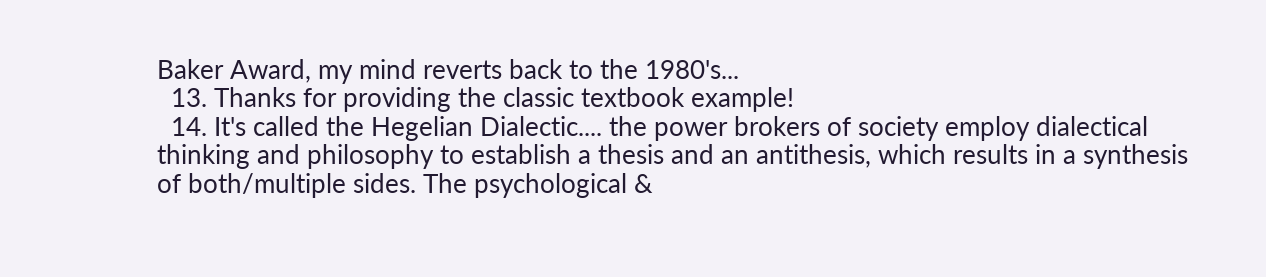Baker Award, my mind reverts back to the 1980's...
  13. Thanks for providing the classic textbook example!
  14. It's called the Hegelian Dialectic.... the power brokers of society employ dialectical thinking and philosophy to establish a thesis and an antithesis, which results in a synthesis of both/multiple sides. The psychological &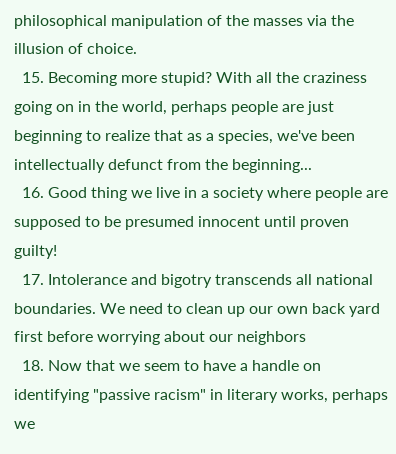philosophical manipulation of the masses via the illusion of choice.
  15. Becoming more stupid? With all the craziness going on in the world, perhaps people are just beginning to realize that as a species, we've been intellectually defunct from the beginning...
  16. Good thing we live in a society where people are supposed to be presumed innocent until proven guilty!
  17. Intolerance and bigotry transcends all national boundaries. We need to clean up our own back yard first before worrying about our neighbors
  18. Now that we seem to have a handle on identifying "passive racism" in literary works, perhaps we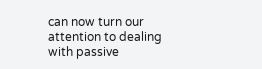can now turn our attention to dealing with passive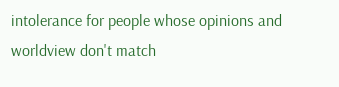intolerance for people whose opinions and worldview don't match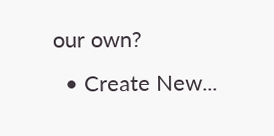our own?
  • Create New...